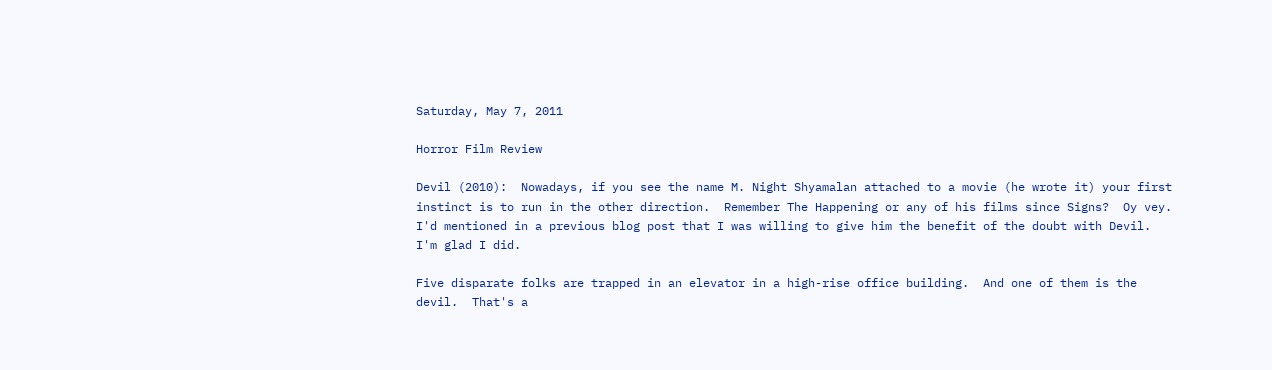Saturday, May 7, 2011

Horror Film Review

Devil (2010):  Nowadays, if you see the name M. Night Shyamalan attached to a movie (he wrote it) your first instinct is to run in the other direction.  Remember The Happening or any of his films since Signs?  Oy vey.  I'd mentioned in a previous blog post that I was willing to give him the benefit of the doubt with Devil.  I'm glad I did.

Five disparate folks are trapped in an elevator in a high-rise office building.  And one of them is the devil.  That's a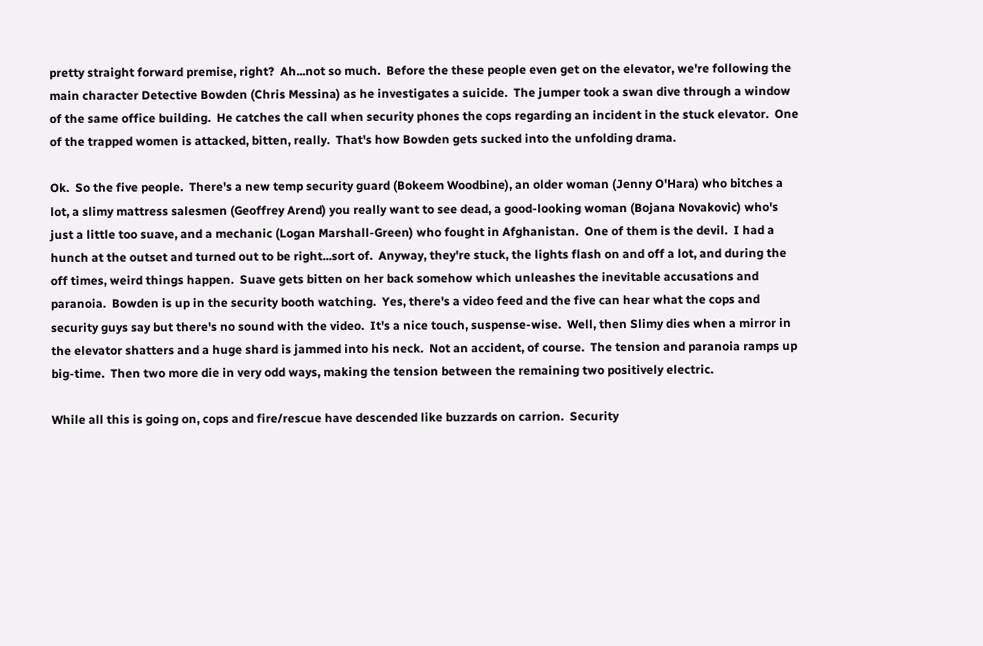pretty straight forward premise, right?  Ah...not so much.  Before the these people even get on the elevator, we're following the main character Detective Bowden (Chris Messina) as he investigates a suicide.  The jumper took a swan dive through a window of the same office building.  He catches the call when security phones the cops regarding an incident in the stuck elevator.  One of the trapped women is attacked, bitten, really.  That's how Bowden gets sucked into the unfolding drama.

Ok.  So the five people.  There's a new temp security guard (Bokeem Woodbine), an older woman (Jenny O'Hara) who bitches a lot, a slimy mattress salesmen (Geoffrey Arend) you really want to see dead, a good-looking woman (Bojana Novakovic) who's just a little too suave, and a mechanic (Logan Marshall-Green) who fought in Afghanistan.  One of them is the devil.  I had a hunch at the outset and turned out to be right...sort of.  Anyway, they're stuck, the lights flash on and off a lot, and during the off times, weird things happen.  Suave gets bitten on her back somehow which unleashes the inevitable accusations and paranoia.  Bowden is up in the security booth watching.  Yes, there's a video feed and the five can hear what the cops and security guys say but there's no sound with the video.  It's a nice touch, suspense-wise.  Well, then Slimy dies when a mirror in the elevator shatters and a huge shard is jammed into his neck.  Not an accident, of course.  The tension and paranoia ramps up big-time.  Then two more die in very odd ways, making the tension between the remaining two positively electric.

While all this is going on, cops and fire/rescue have descended like buzzards on carrion.  Security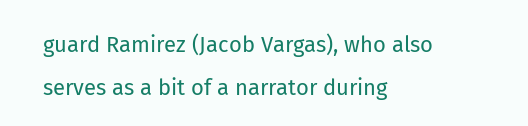guard Ramirez (Jacob Vargas), who also serves as a bit of a narrator during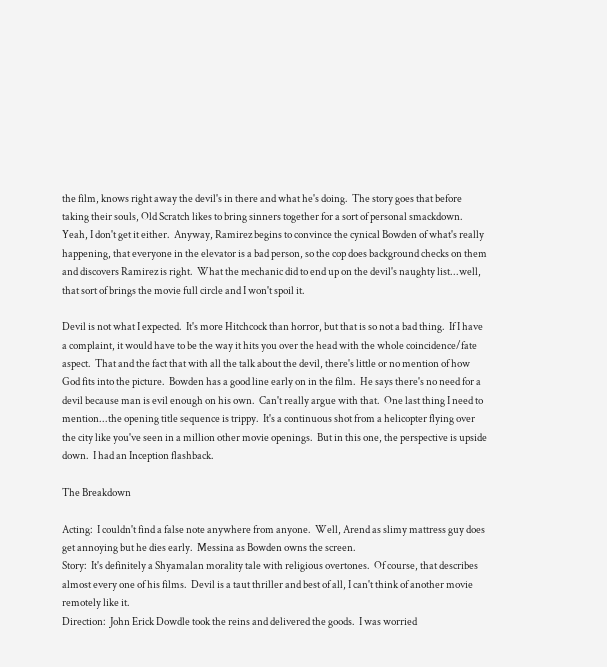the film, knows right away the devil's in there and what he's doing.  The story goes that before taking their souls, Old Scratch likes to bring sinners together for a sort of personal smackdown.  Yeah, I don't get it either.  Anyway, Ramirez begins to convince the cynical Bowden of what's really happening, that everyone in the elevator is a bad person, so the cop does background checks on them and discovers Ramirez is right.  What the mechanic did to end up on the devil's naughty list...well, that sort of brings the movie full circle and I won't spoil it.

Devil is not what I expected.  It's more Hitchcock than horror, but that is so not a bad thing.  If I have a complaint, it would have to be the way it hits you over the head with the whole coincidence/fate aspect.  That and the fact that with all the talk about the devil, there's little or no mention of how God fits into the picture.  Bowden has a good line early on in the film.  He says there's no need for a devil because man is evil enough on his own.  Can't really argue with that.  One last thing I need to mention...the opening title sequence is trippy.  It's a continuous shot from a helicopter flying over the city like you've seen in a million other movie openings.  But in this one, the perspective is upside down.  I had an Inception flashback.

The Breakdown

Acting:  I couldn't find a false note anywhere from anyone.  Well, Arend as slimy mattress guy does get annoying but he dies early.  Messina as Bowden owns the screen.
Story:  It's definitely a Shyamalan morality tale with religious overtones.  Of course, that describes almost every one of his films.  Devil is a taut thriller and best of all, I can't think of another movie remotely like it.
Direction:  John Erick Dowdle took the reins and delivered the goods.  I was worried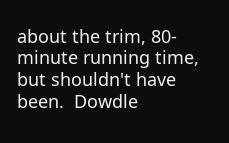about the trim, 80-minute running time, but shouldn't have been.  Dowdle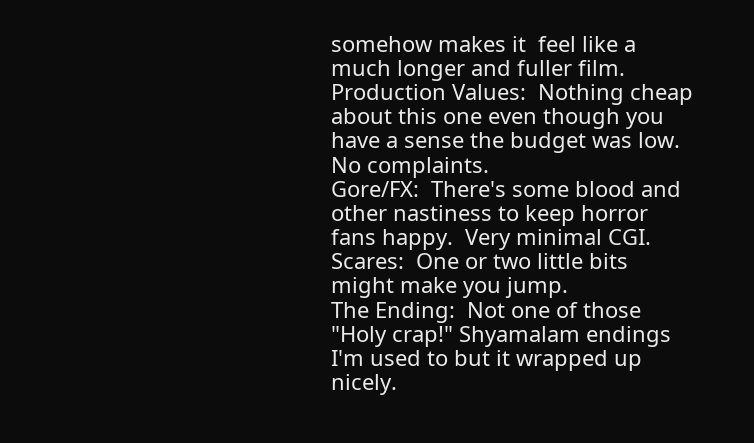somehow makes it  feel like a much longer and fuller film.
Production Values:  Nothing cheap about this one even though you have a sense the budget was low.  No complaints.
Gore/FX:  There's some blood and other nastiness to keep horror fans happy.  Very minimal CGI.
Scares:  One or two little bits might make you jump.
The Ending:  Not one of those "Holy crap!" Shyamalam endings I'm used to but it wrapped up nicely.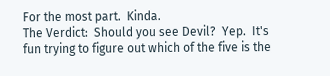For the most part.  Kinda.
The Verdict:  Should you see Devil?  Yep.  It's fun trying to figure out which of the five is the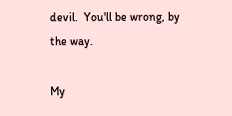devil.  You'll be wrong, by the way.

My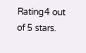Rating4 out of 5 stars.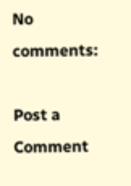No comments:

Post a Comment